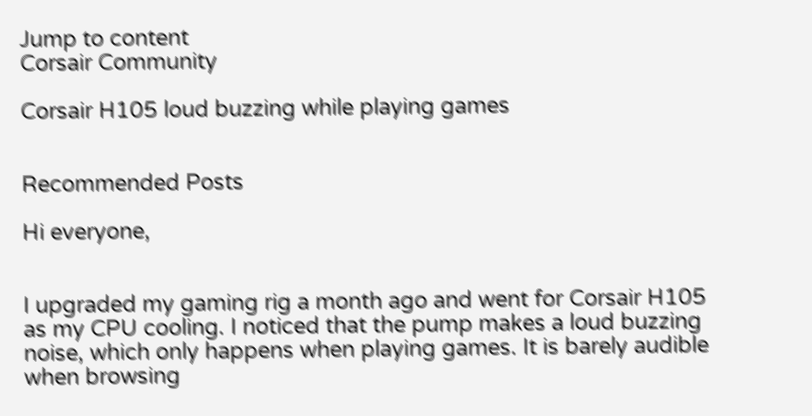Jump to content
Corsair Community

Corsair H105 loud buzzing while playing games


Recommended Posts

Hi everyone,


I upgraded my gaming rig a month ago and went for Corsair H105 as my CPU cooling. I noticed that the pump makes a loud buzzing noise, which only happens when playing games. It is barely audible when browsing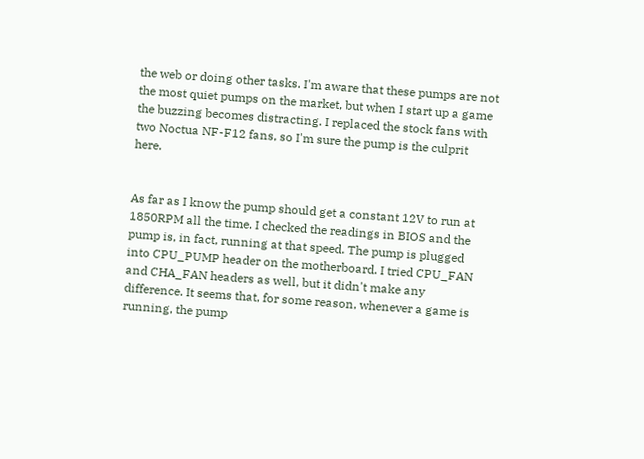the web or doing other tasks. I'm aware that these pumps are not the most quiet pumps on the market, but when I start up a game the buzzing becomes distracting. I replaced the stock fans with two Noctua NF-F12 fans, so I'm sure the pump is the culprit here.


As far as I know the pump should get a constant 12V to run at 1850RPM all the time. I checked the readings in BIOS and the pump is, in fact, running at that speed. The pump is plugged into CPU_PUMP header on the motherboard. I tried CPU_FAN and CHA_FAN headers as well, but it didn't make any difference. It seems that, for some reason, whenever a game is running, the pump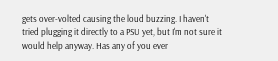gets over-volted causing the loud buzzing. I haven't tried plugging it directly to a PSU yet, but I'm not sure it would help anyway. Has any of you ever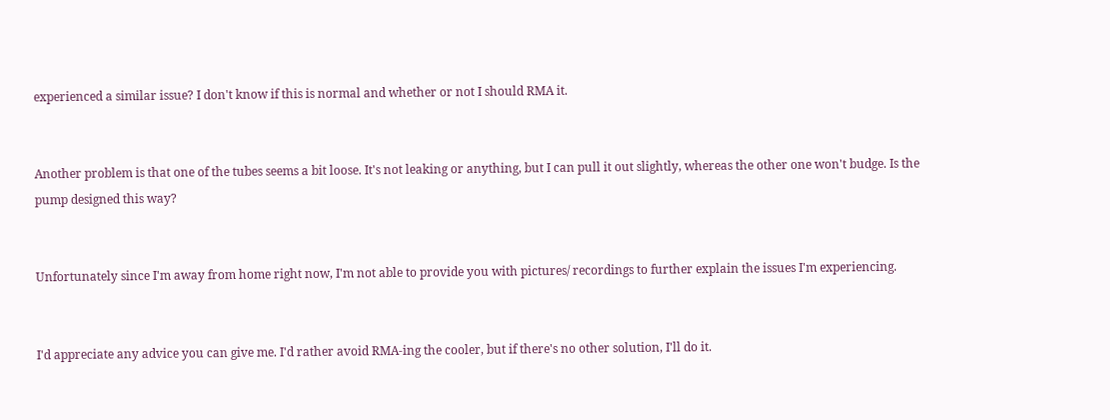experienced a similar issue? I don't know if this is normal and whether or not I should RMA it.


Another problem is that one of the tubes seems a bit loose. It's not leaking or anything, but I can pull it out slightly, whereas the other one won't budge. Is the pump designed this way?


Unfortunately since I'm away from home right now, I'm not able to provide you with pictures/ recordings to further explain the issues I'm experiencing.


I'd appreciate any advice you can give me. I'd rather avoid RMA-ing the cooler, but if there's no other solution, I'll do it.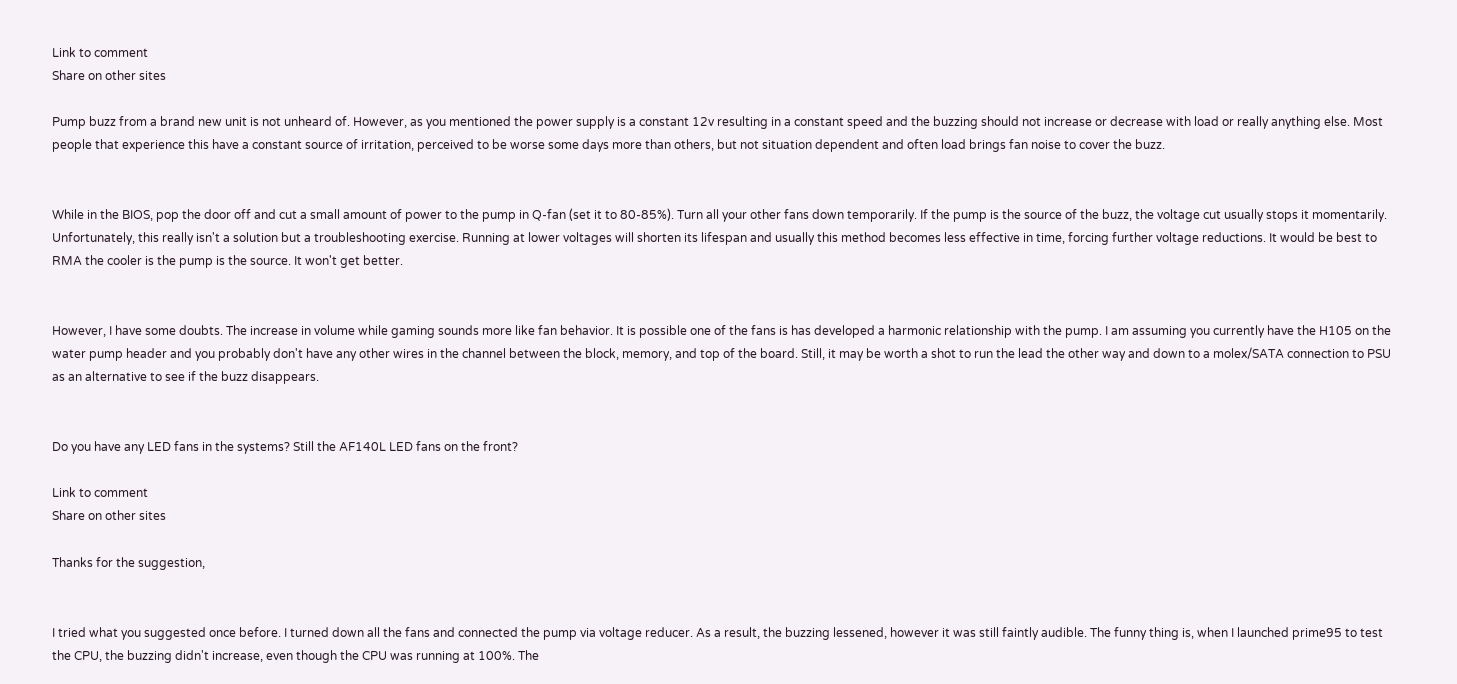Link to comment
Share on other sites

Pump buzz from a brand new unit is not unheard of. However, as you mentioned the power supply is a constant 12v resulting in a constant speed and the buzzing should not increase or decrease with load or really anything else. Most people that experience this have a constant source of irritation, perceived to be worse some days more than others, but not situation dependent and often load brings fan noise to cover the buzz.


While in the BIOS, pop the door off and cut a small amount of power to the pump in Q-fan (set it to 80-85%). Turn all your other fans down temporarily. If the pump is the source of the buzz, the voltage cut usually stops it momentarily. Unfortunately, this really isn't a solution but a troubleshooting exercise. Running at lower voltages will shorten its lifespan and usually this method becomes less effective in time, forcing further voltage reductions. It would be best to RMA the cooler is the pump is the source. It won't get better.


However, I have some doubts. The increase in volume while gaming sounds more like fan behavior. It is possible one of the fans is has developed a harmonic relationship with the pump. I am assuming you currently have the H105 on the water pump header and you probably don't have any other wires in the channel between the block, memory, and top of the board. Still, it may be worth a shot to run the lead the other way and down to a molex/SATA connection to PSU as an alternative to see if the buzz disappears.


Do you have any LED fans in the systems? Still the AF140L LED fans on the front?

Link to comment
Share on other sites

Thanks for the suggestion,


I tried what you suggested once before. I turned down all the fans and connected the pump via voltage reducer. As a result, the buzzing lessened, however it was still faintly audible. The funny thing is, when I launched prime95 to test the CPU, the buzzing didn't increase, even though the CPU was running at 100%. The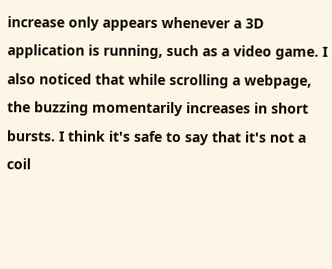increase only appears whenever a 3D application is running, such as a video game. I also noticed that while scrolling a webpage, the buzzing momentarily increases in short bursts. I think it's safe to say that it's not a coil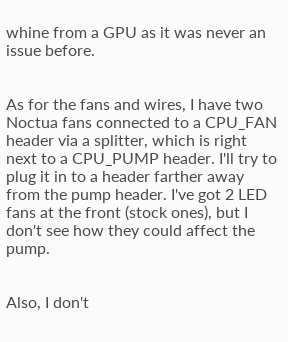whine from a GPU as it was never an issue before.


As for the fans and wires, I have two Noctua fans connected to a CPU_FAN header via a splitter, which is right next to a CPU_PUMP header. I'll try to plug it in to a header farther away from the pump header. I've got 2 LED fans at the front (stock ones), but I don't see how they could affect the pump.


Also, I don't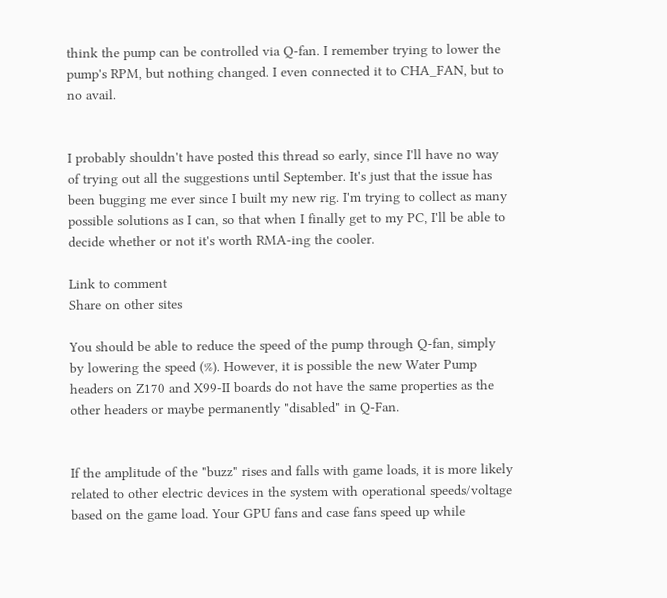think the pump can be controlled via Q-fan. I remember trying to lower the pump's RPM, but nothing changed. I even connected it to CHA_FAN, but to no avail.


I probably shouldn't have posted this thread so early, since I'll have no way of trying out all the suggestions until September. It's just that the issue has been bugging me ever since I built my new rig. I'm trying to collect as many possible solutions as I can, so that when I finally get to my PC, I'll be able to decide whether or not it's worth RMA-ing the cooler.

Link to comment
Share on other sites

You should be able to reduce the speed of the pump through Q-fan, simply by lowering the speed (%). However, it is possible the new Water Pump headers on Z170 and X99-II boards do not have the same properties as the other headers or maybe permanently "disabled" in Q-Fan.


If the amplitude of the "buzz" rises and falls with game loads, it is more likely related to other electric devices in the system with operational speeds/voltage based on the game load. Your GPU fans and case fans speed up while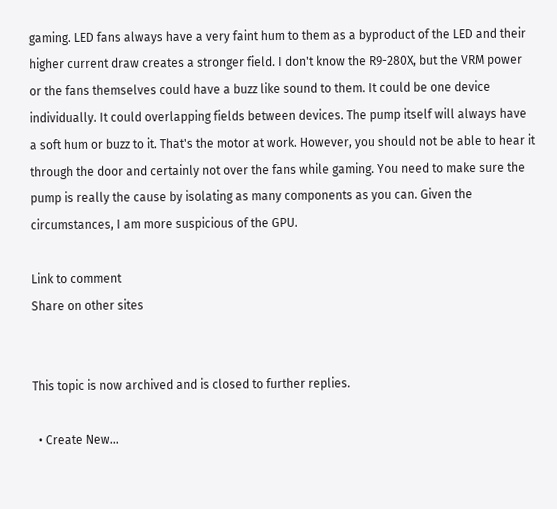gaming. LED fans always have a very faint hum to them as a byproduct of the LED and their higher current draw creates a stronger field. I don't know the R9-280X, but the VRM power or the fans themselves could have a buzz like sound to them. It could be one device individually. It could overlapping fields between devices. The pump itself will always have a soft hum or buzz to it. That's the motor at work. However, you should not be able to hear it through the door and certainly not over the fans while gaming. You need to make sure the pump is really the cause by isolating as many components as you can. Given the circumstances, I am more suspicious of the GPU.

Link to comment
Share on other sites


This topic is now archived and is closed to further replies.

  • Create New...